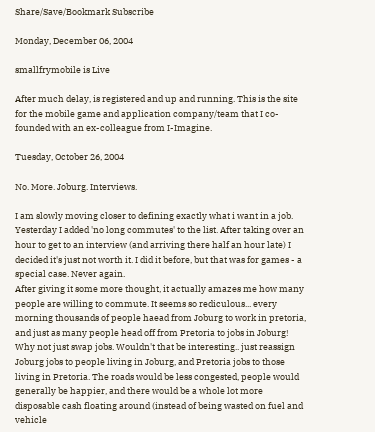Share/Save/Bookmark Subscribe

Monday, December 06, 2004

smallfrymobile is Live

After much delay, is registered and up and running. This is the site for the mobile game and application company/team that I co-founded with an ex-colleague from I-Imagine.

Tuesday, October 26, 2004

No. More. Joburg. Interviews.

I am slowly moving closer to defining exactly what i want in a job. Yesterday I added 'no long commutes' to the list. After taking over an hour to get to an interview (and arriving there half an hour late) I decided it's just not worth it. I did it before, but that was for games - a special case. Never again.
After giving it some more thought, it actually amazes me how many people are willing to commute. It seems so rediculous... every morning thousands of people haead from Joburg to work in pretoria, and just as many people head off from Pretoria to jobs in Joburg! Why not just swap jobs. Wouldn't that be interesting.. just reassign Joburg jobs to people living in Joburg, and Pretoria jobs to those living in Pretoria. The roads would be less congested, people would generally be happier, and there would be a whole lot more disposable cash floating around (instead of being wasted on fuel and vehicle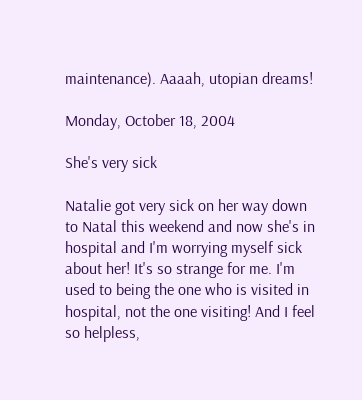maintenance). Aaaah, utopian dreams!

Monday, October 18, 2004

She's very sick

Natalie got very sick on her way down to Natal this weekend and now she's in hospital and I'm worrying myself sick about her! It's so strange for me. I'm used to being the one who is visited in hospital, not the one visiting! And I feel so helpless,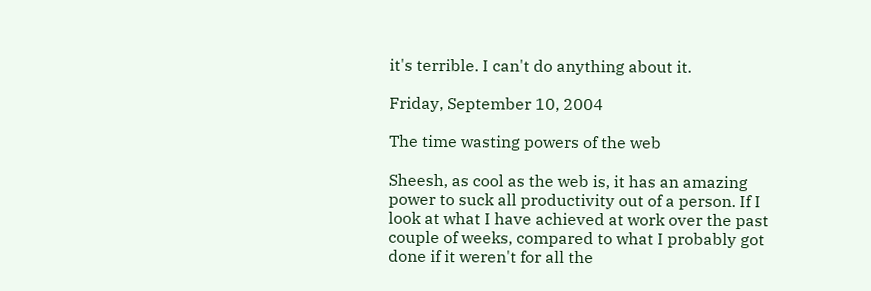it's terrible. I can't do anything about it.

Friday, September 10, 2004

The time wasting powers of the web

Sheesh, as cool as the web is, it has an amazing power to suck all productivity out of a person. If I look at what I have achieved at work over the past couple of weeks, compared to what I probably got done if it weren't for all the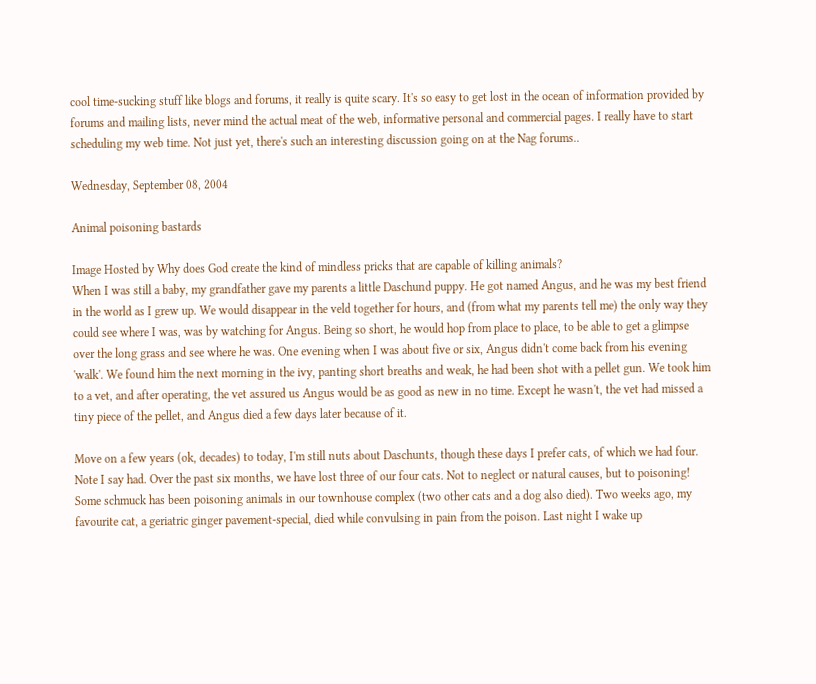cool time-sucking stuff like blogs and forums, it really is quite scary. It's so easy to get lost in the ocean of information provided by forums and mailing lists, never mind the actual meat of the web, informative personal and commercial pages. I really have to start scheduling my web time. Not just yet, there's such an interesting discussion going on at the Nag forums..

Wednesday, September 08, 2004

Animal poisoning bastards

Image Hosted by Why does God create the kind of mindless pricks that are capable of killing animals?
When I was still a baby, my grandfather gave my parents a little Daschund puppy. He got named Angus, and he was my best friend in the world as I grew up. We would disappear in the veld together for hours, and (from what my parents tell me) the only way they could see where I was, was by watching for Angus. Being so short, he would hop from place to place, to be able to get a glimpse over the long grass and see where he was. One evening when I was about five or six, Angus didn't come back from his evening 'walk'. We found him the next morning in the ivy, panting short breaths and weak, he had been shot with a pellet gun. We took him to a vet, and after operating, the vet assured us Angus would be as good as new in no time. Except he wasn't, the vet had missed a tiny piece of the pellet, and Angus died a few days later because of it.

Move on a few years (ok, decades) to today, I'm still nuts about Daschunts, though these days I prefer cats, of which we had four. Note I say had. Over the past six months, we have lost three of our four cats. Not to neglect or natural causes, but to poisoning! Some schmuck has been poisoning animals in our townhouse complex (two other cats and a dog also died). Two weeks ago, my favourite cat, a geriatric ginger pavement-special, died while convulsing in pain from the poison. Last night I wake up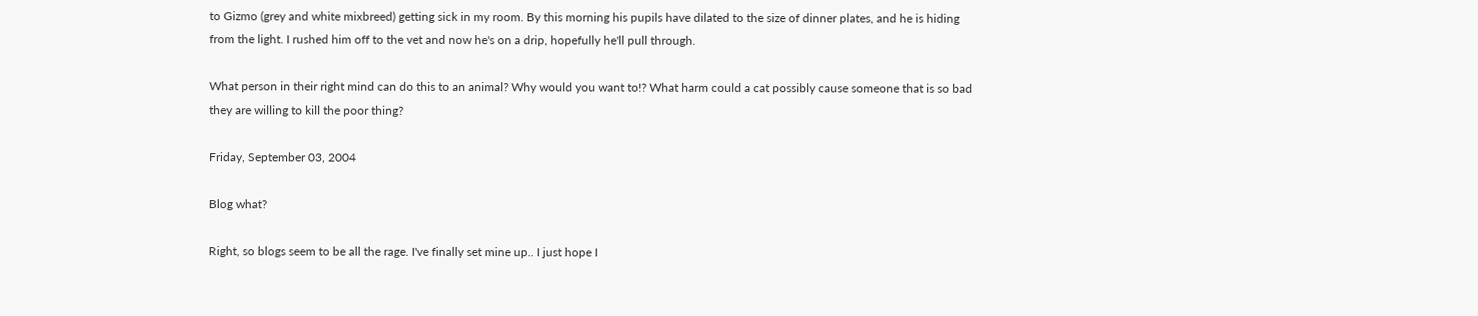to Gizmo (grey and white mixbreed) getting sick in my room. By this morning his pupils have dilated to the size of dinner plates, and he is hiding from the light. I rushed him off to the vet and now he's on a drip, hopefully he'll pull through.

What person in their right mind can do this to an animal? Why would you want to!? What harm could a cat possibly cause someone that is so bad they are willing to kill the poor thing?

Friday, September 03, 2004

Blog what?

Right, so blogs seem to be all the rage. I've finally set mine up.. I just hope I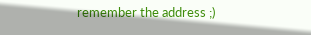remember the address ;)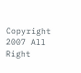Copyright 2007 All Right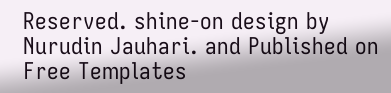Reserved. shine-on design by Nurudin Jauhari. and Published on Free Templates